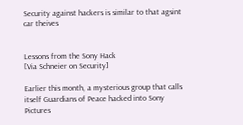Security against hackers is similar to that agsint car theives


Lessons from the Sony Hack
[Via Schneier on Security]

Earlier this month, a mysterious group that calls itself Guardians of Peace hacked into Sony Pictures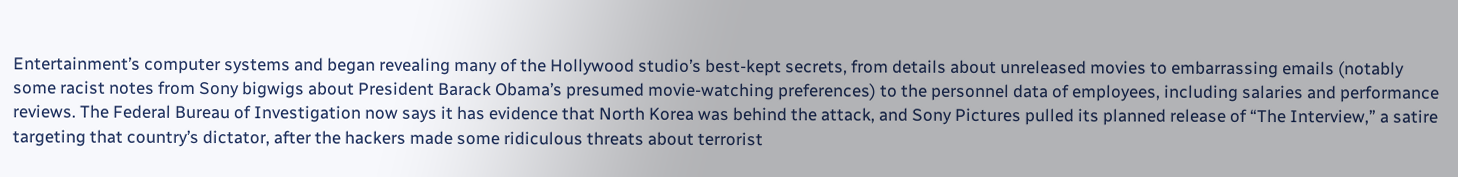Entertainment’s computer systems and began revealing many of the Hollywood studio’s best-kept secrets, from details about unreleased movies to embarrassing emails (notably some racist notes from Sony bigwigs about President Barack Obama’s presumed movie-watching preferences) to the personnel data of employees, including salaries and performance reviews. The Federal Bureau of Investigation now says it has evidence that North Korea was behind the attack, and Sony Pictures pulled its planned release of “The Interview,” a satire targeting that country’s dictator, after the hackers made some ridiculous threats about terrorist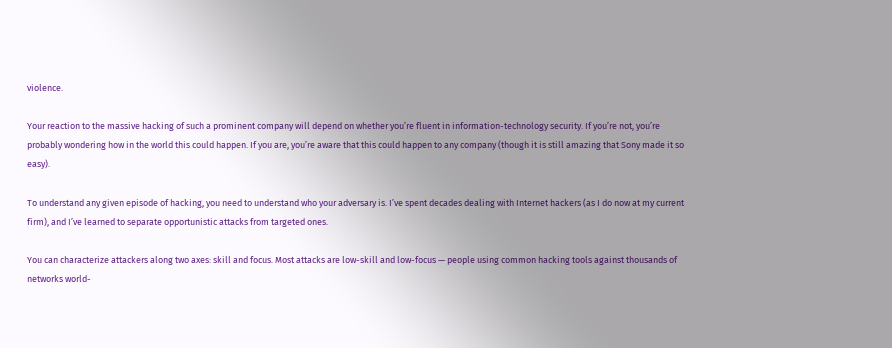violence.

Your reaction to the massive hacking of such a prominent company will depend on whether you’re fluent in information-technology security. If you’re not, you’re probably wondering how in the world this could happen. If you are, you’re aware that this could happen to any company (though it is still amazing that Sony made it so easy).

To understand any given episode of hacking, you need to understand who your adversary is. I’ve spent decades dealing with Internet hackers (as I do now at my current firm), and I’ve learned to separate opportunistic attacks from targeted ones.

You can characterize attackers along two axes: skill and focus. Most attacks are low-skill and low-focus — people using common hacking tools against thousands of networks world-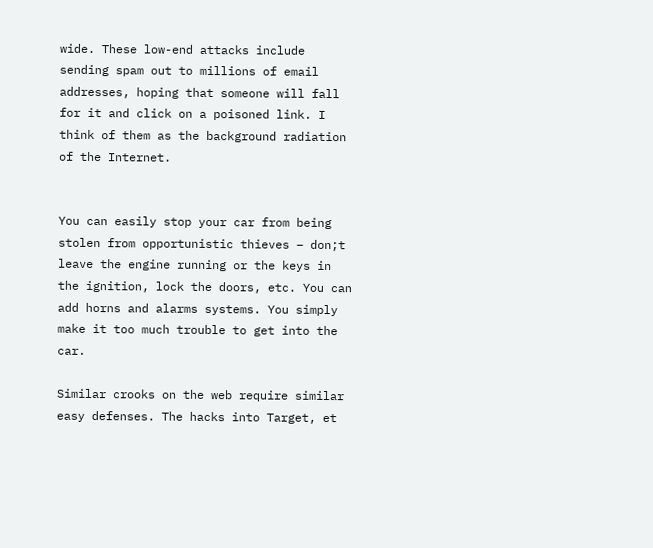wide. These low-end attacks include sending spam out to millions of email addresses, hoping that someone will fall for it and click on a poisoned link. I think of them as the background radiation of the Internet.


You can easily stop your car from being stolen from opportunistic thieves – don;t leave the engine running or the keys in the ignition, lock the doors, etc. You can add horns and alarms systems. You simply make it too much trouble to get into the car.

Similar crooks on the web require similar easy defenses. The hacks into Target, et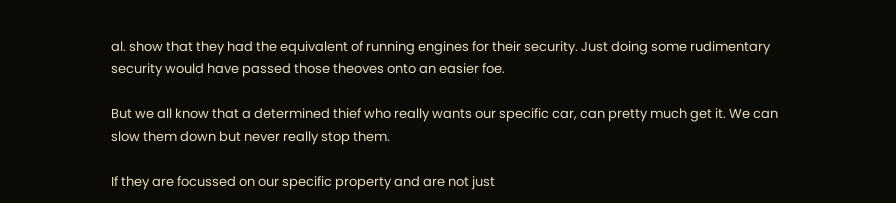al. show that they had the equivalent of running engines for their security. Just doing some rudimentary security would have passed those theoves onto an easier foe.

But we all know that a determined thief who really wants our specific car, can pretty much get it. We can slow them down but never really stop them.

If they are focussed on our specific property and are not just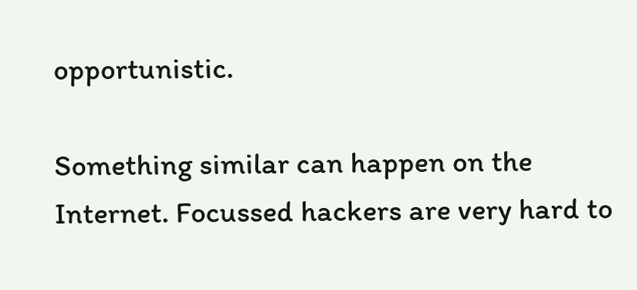opportunistic.

Something similar can happen on the Internet. Focussed hackers are very hard to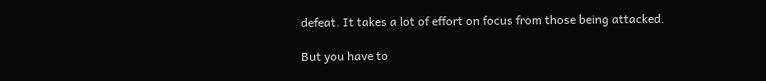defeat. It takes a lot of effort on focus from those being attacked.

But you have to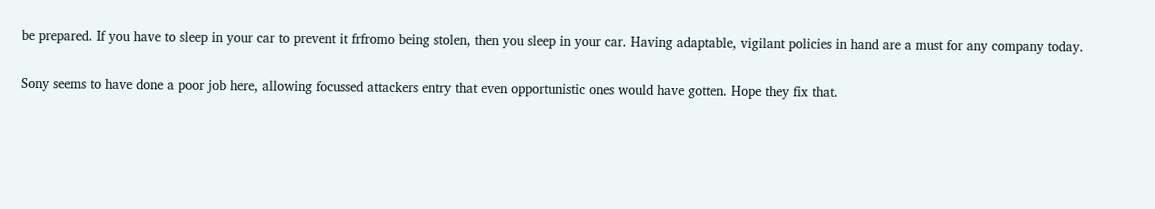be prepared. If you have to sleep in your car to prevent it frfromo being stolen, then you sleep in your car. Having adaptable, vigilant policies in hand are a must for any company today.

Sony seems to have done a poor job here, allowing focussed attackers entry that even opportunistic ones would have gotten. Hope they fix that.